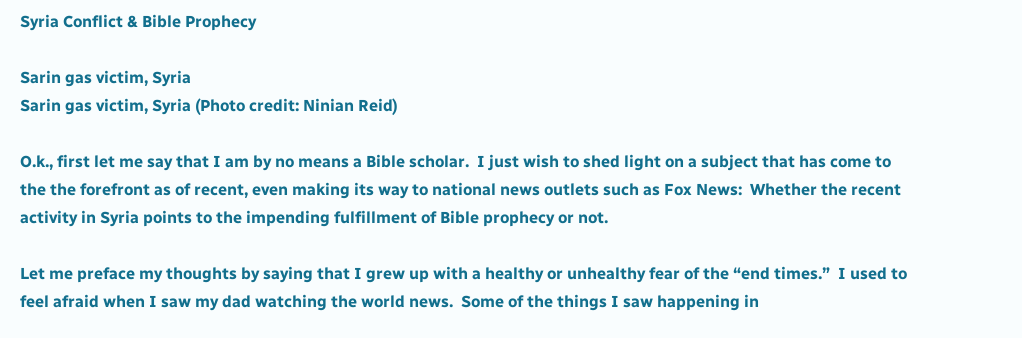Syria Conflict & Bible Prophecy

Sarin gas victim, Syria
Sarin gas victim, Syria (Photo credit: Ninian Reid)

O.k., first let me say that I am by no means a Bible scholar.  I just wish to shed light on a subject that has come to the the forefront as of recent, even making its way to national news outlets such as Fox News:  Whether the recent activity in Syria points to the impending fulfillment of Bible prophecy or not.

Let me preface my thoughts by saying that I grew up with a healthy or unhealthy fear of the “end times.”  I used to feel afraid when I saw my dad watching the world news.  Some of the things I saw happening in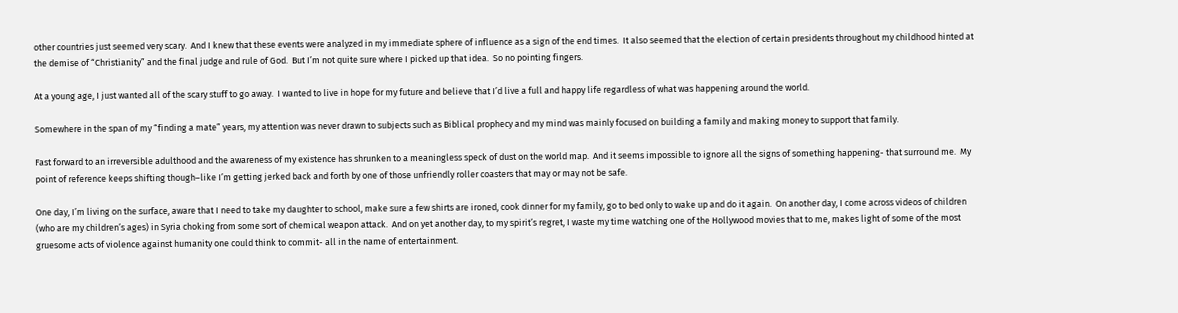other countries just seemed very scary.  And I knew that these events were analyzed in my immediate sphere of influence as a sign of the end times.  It also seemed that the election of certain presidents throughout my childhood hinted at the demise of “Christianity” and the final judge and rule of God.  But I’m not quite sure where I picked up that idea.  So no pointing fingers.

At a young age, I just wanted all of the scary stuff to go away.  I wanted to live in hope for my future and believe that I’d live a full and happy life regardless of what was happening around the world.

Somewhere in the span of my “finding a mate” years, my attention was never drawn to subjects such as Biblical prophecy and my mind was mainly focused on building a family and making money to support that family.

Fast forward to an irreversible adulthood and the awareness of my existence has shrunken to a meaningless speck of dust on the world map.  And it seems impossible to ignore all the signs of something happening- that surround me.  My point of reference keeps shifting though–like I’m getting jerked back and forth by one of those unfriendly roller coasters that may or may not be safe.

One day, I’m living on the surface, aware that I need to take my daughter to school, make sure a few shirts are ironed, cook dinner for my family, go to bed only to wake up and do it again.  On another day, I come across videos of children (who are my children’s ages) in Syria choking from some sort of chemical weapon attack.  And on yet another day, to my spirit’s regret, I waste my time watching one of the Hollywood movies that to me, makes light of some of the most gruesome acts of violence against humanity one could think to commit- all in the name of entertainment.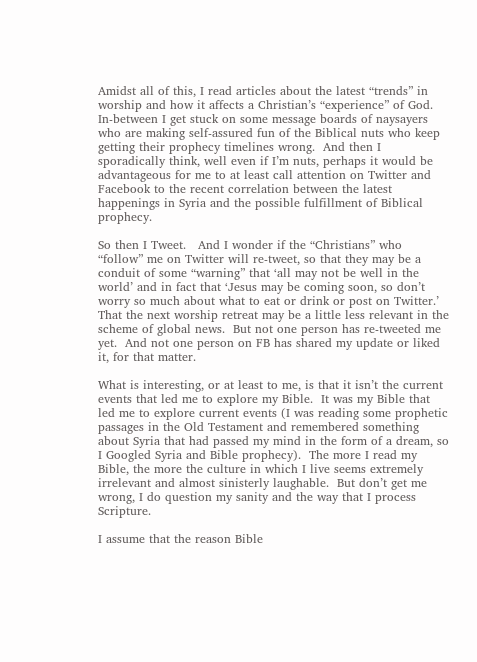Amidst all of this, I read articles about the latest “trends” in worship and how it affects a Christian’s “experience” of God.  In-between I get stuck on some message boards of naysayers who are making self-assured fun of the Biblical nuts who keep getting their prophecy timelines wrong.  And then I sporadically think, well even if I’m nuts, perhaps it would be advantageous for me to at least call attention on Twitter and Facebook to the recent correlation between the latest happenings in Syria and the possible fulfillment of Biblical prophecy.

So then I Tweet.   And I wonder if the “Christians” who “follow” me on Twitter will re-tweet, so that they may be a conduit of some “warning” that ‘all may not be well in the world’ and in fact that ‘Jesus may be coming soon, so don’t worry so much about what to eat or drink or post on Twitter.’  That the next worship retreat may be a little less relevant in the scheme of global news.  But not one person has re-tweeted me yet.  And not one person on FB has shared my update or liked it, for that matter.

What is interesting, or at least to me, is that it isn’t the current events that led me to explore my Bible.  It was my Bible that led me to explore current events (I was reading some prophetic passages in the Old Testament and remembered something about Syria that had passed my mind in the form of a dream, so I Googled Syria and Bible prophecy).  The more I read my Bible, the more the culture in which I live seems extremely irrelevant and almost sinisterly laughable.  But don’t get me wrong, I do question my sanity and the way that I process Scripture.

I assume that the reason Bible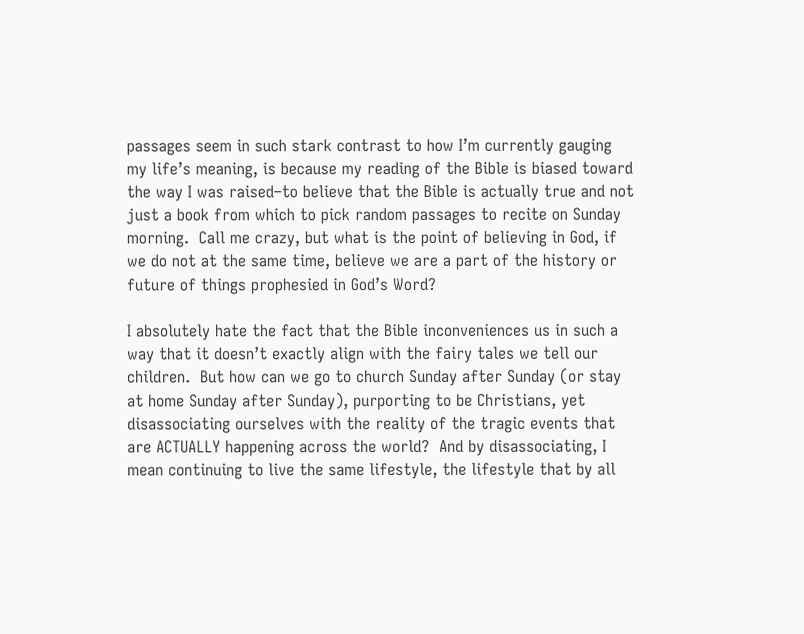passages seem in such stark contrast to how I’m currently gauging my life’s meaning, is because my reading of the Bible is biased toward the way I was raised–to believe that the Bible is actually true and not just a book from which to pick random passages to recite on Sunday morning.  Call me crazy, but what is the point of believing in God, if we do not at the same time, believe we are a part of the history or future of things prophesied in God’s Word?

I absolutely hate the fact that the Bible inconveniences us in such a way that it doesn’t exactly align with the fairy tales we tell our children.  But how can we go to church Sunday after Sunday (or stay at home Sunday after Sunday), purporting to be Christians, yet disassociating ourselves with the reality of the tragic events that are ACTUALLY happening across the world?  And by disassociating, I mean continuing to live the same lifestyle, the lifestyle that by all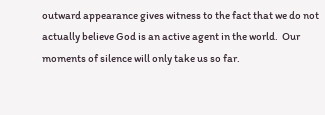outward appearance gives witness to the fact that we do not actually believe God is an active agent in the world.  Our moments of silence will only take us so far.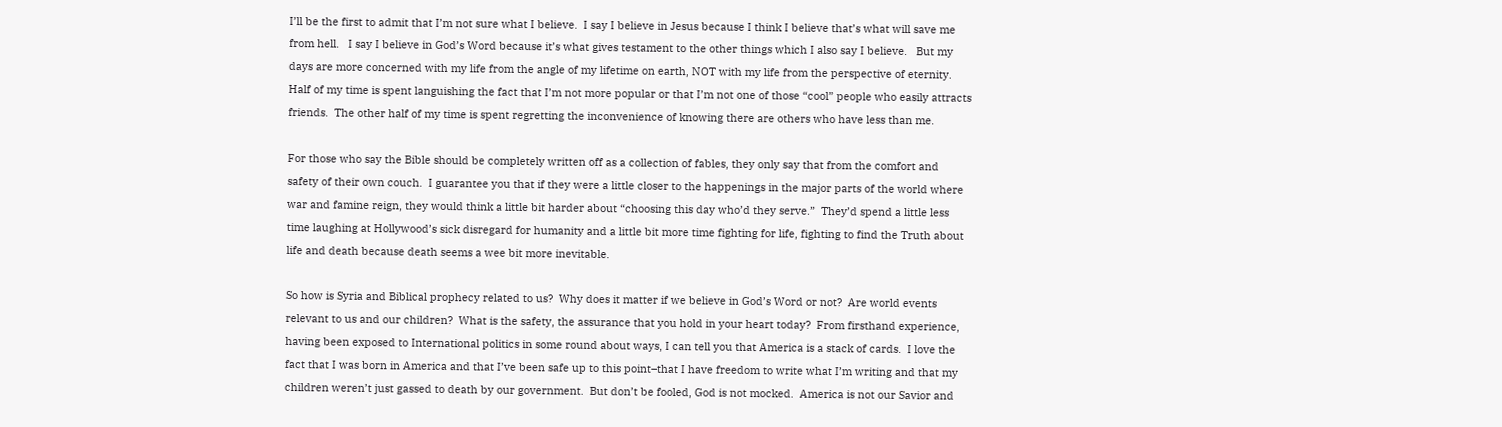I’ll be the first to admit that I’m not sure what I believe.  I say I believe in Jesus because I think I believe that’s what will save me from hell.   I say I believe in God’s Word because it’s what gives testament to the other things which I also say I believe.   But my days are more concerned with my life from the angle of my lifetime on earth, NOT with my life from the perspective of eternity.  Half of my time is spent languishing the fact that I’m not more popular or that I’m not one of those “cool” people who easily attracts friends.  The other half of my time is spent regretting the inconvenience of knowing there are others who have less than me.

For those who say the Bible should be completely written off as a collection of fables, they only say that from the comfort and safety of their own couch.  I guarantee you that if they were a little closer to the happenings in the major parts of the world where war and famine reign, they would think a little bit harder about “choosing this day who’d they serve.”  They’d spend a little less time laughing at Hollywood’s sick disregard for humanity and a little bit more time fighting for life, fighting to find the Truth about life and death because death seems a wee bit more inevitable.

So how is Syria and Biblical prophecy related to us?  Why does it matter if we believe in God’s Word or not?  Are world events relevant to us and our children?  What is the safety, the assurance that you hold in your heart today?  From firsthand experience, having been exposed to International politics in some round about ways, I can tell you that America is a stack of cards.  I love the fact that I was born in America and that I’ve been safe up to this point–that I have freedom to write what I’m writing and that my children weren’t just gassed to death by our government.  But don’t be fooled, God is not mocked.  America is not our Savior and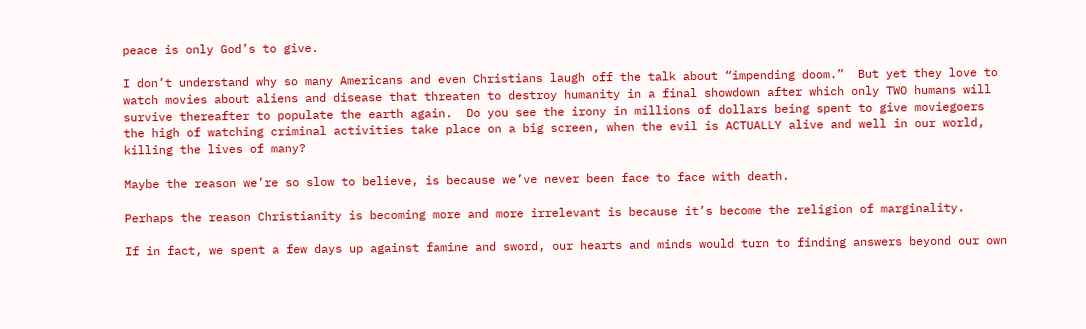peace is only God’s to give.

I don’t understand why so many Americans and even Christians laugh off the talk about “impending doom.”  But yet they love to watch movies about aliens and disease that threaten to destroy humanity in a final showdown after which only TWO humans will survive thereafter to populate the earth again.  Do you see the irony in millions of dollars being spent to give moviegoers the high of watching criminal activities take place on a big screen, when the evil is ACTUALLY alive and well in our world, killing the lives of many?

Maybe the reason we’re so slow to believe, is because we’ve never been face to face with death.

Perhaps the reason Christianity is becoming more and more irrelevant is because it’s become the religion of marginality.

If in fact, we spent a few days up against famine and sword, our hearts and minds would turn to finding answers beyond our own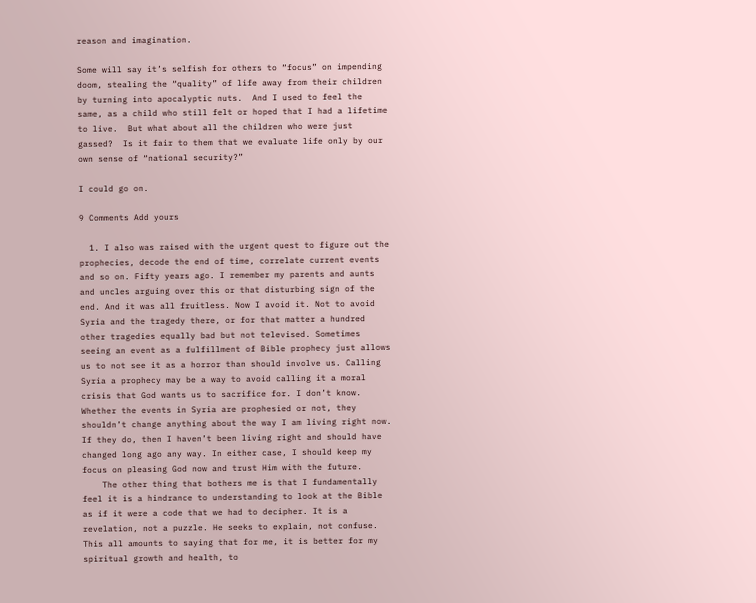reason and imagination.

Some will say it’s selfish for others to “focus” on impending doom, stealing the “quality” of life away from their children by turning into apocalyptic nuts.  And I used to feel the same, as a child who still felt or hoped that I had a lifetime to live.  But what about all the children who were just gassed?  Is it fair to them that we evaluate life only by our own sense of “national security?”

I could go on.

9 Comments Add yours

  1. I also was raised with the urgent quest to figure out the prophecies, decode the end of time, correlate current events and so on. Fifty years ago. I remember my parents and aunts and uncles arguing over this or that disturbing sign of the end. And it was all fruitless. Now I avoid it. Not to avoid Syria and the tragedy there, or for that matter a hundred other tragedies equally bad but not televised. Sometimes seeing an event as a fulfillment of Bible prophecy just allows us to not see it as a horror than should involve us. Calling Syria a prophecy may be a way to avoid calling it a moral crisis that God wants us to sacrifice for. I don’t know. Whether the events in Syria are prophesied or not, they shouldn’t change anything about the way I am living right now. If they do, then I haven’t been living right and should have changed long ago any way. In either case, I should keep my focus on pleasing God now and trust Him with the future.
    The other thing that bothers me is that I fundamentally feel it is a hindrance to understanding to look at the Bible as if it were a code that we had to decipher. It is a revelation, not a puzzle. He seeks to explain, not confuse. This all amounts to saying that for me, it is better for my spiritual growth and health, to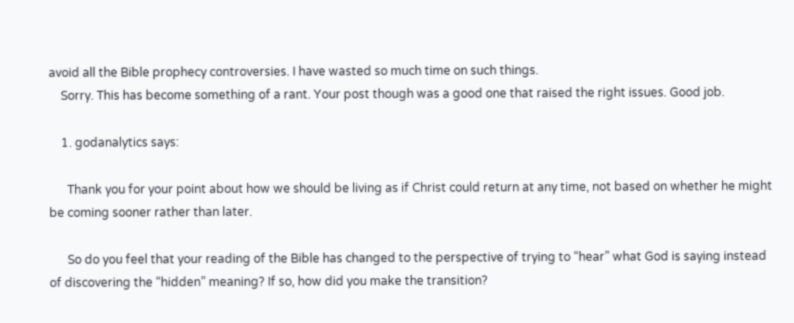avoid all the Bible prophecy controversies. I have wasted so much time on such things.
    Sorry. This has become something of a rant. Your post though was a good one that raised the right issues. Good job.

    1. godanalytics says:

      Thank you for your point about how we should be living as if Christ could return at any time, not based on whether he might be coming sooner rather than later.

      So do you feel that your reading of the Bible has changed to the perspective of trying to “hear” what God is saying instead of discovering the “hidden” meaning? If so, how did you make the transition?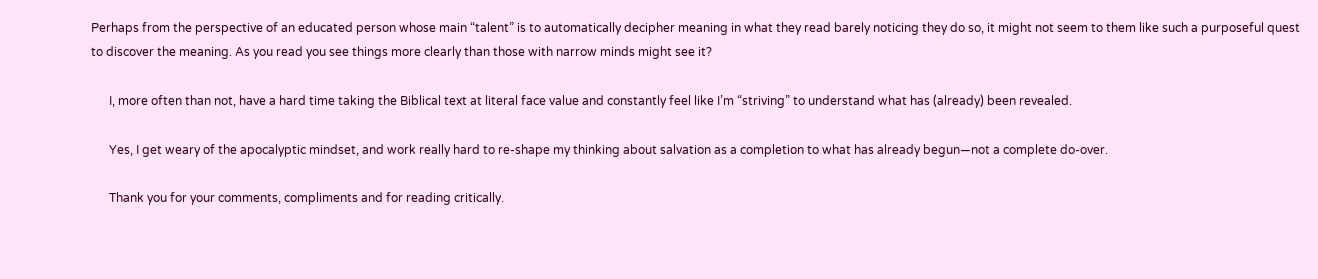Perhaps from the perspective of an educated person whose main “talent” is to automatically decipher meaning in what they read barely noticing they do so, it might not seem to them like such a purposeful quest to discover the meaning. As you read you see things more clearly than those with narrow minds might see it?

      I, more often than not, have a hard time taking the Biblical text at literal face value and constantly feel like I’m “striving” to understand what has (already) been revealed.

      Yes, I get weary of the apocalyptic mindset, and work really hard to re-shape my thinking about salvation as a completion to what has already begun—not a complete do-over.

      Thank you for your comments, compliments and for reading critically.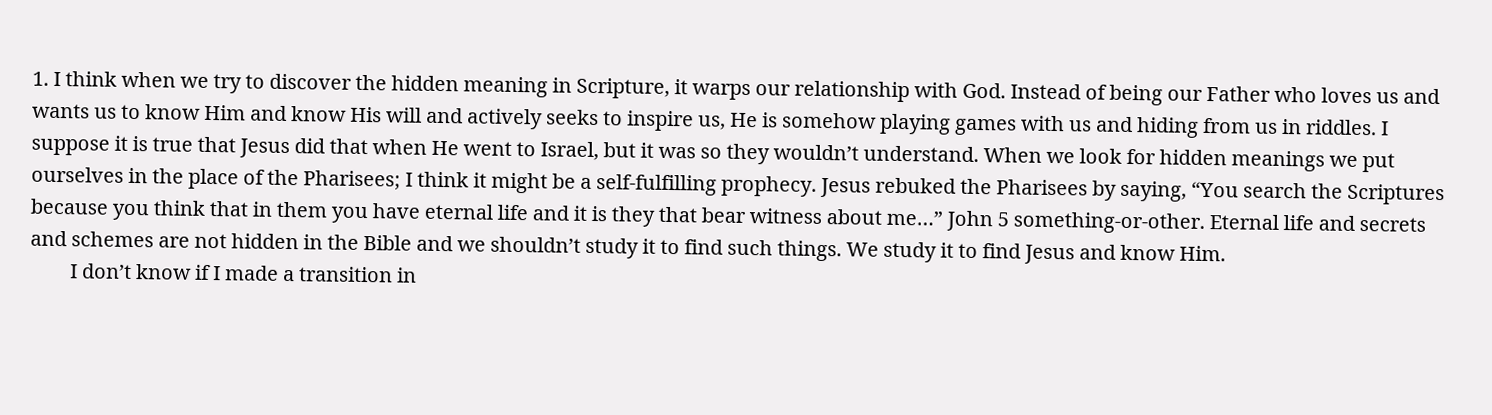1. I think when we try to discover the hidden meaning in Scripture, it warps our relationship with God. Instead of being our Father who loves us and wants us to know Him and know His will and actively seeks to inspire us, He is somehow playing games with us and hiding from us in riddles. I suppose it is true that Jesus did that when He went to Israel, but it was so they wouldn’t understand. When we look for hidden meanings we put ourselves in the place of the Pharisees; I think it might be a self-fulfilling prophecy. Jesus rebuked the Pharisees by saying, “You search the Scriptures because you think that in them you have eternal life and it is they that bear witness about me…” John 5 something-or-other. Eternal life and secrets and schemes are not hidden in the Bible and we shouldn’t study it to find such things. We study it to find Jesus and know Him.
        I don’t know if I made a transition in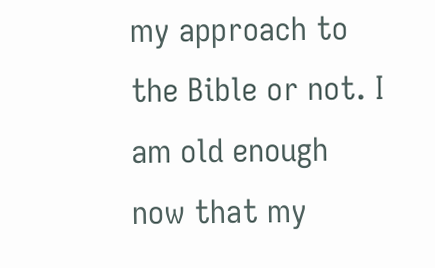my approach to the Bible or not. I am old enough now that my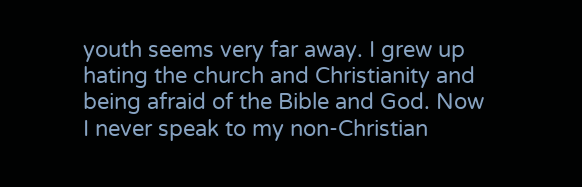youth seems very far away. I grew up hating the church and Christianity and being afraid of the Bible and God. Now I never speak to my non-Christian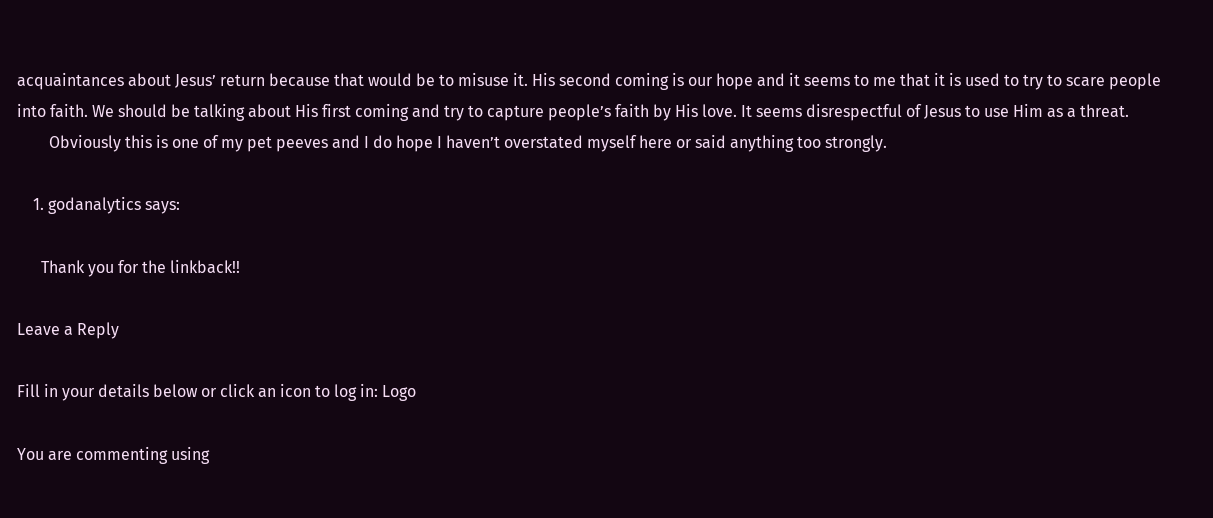acquaintances about Jesus’ return because that would be to misuse it. His second coming is our hope and it seems to me that it is used to try to scare people into faith. We should be talking about His first coming and try to capture people’s faith by His love. It seems disrespectful of Jesus to use Him as a threat.
        Obviously this is one of my pet peeves and I do hope I haven’t overstated myself here or said anything too strongly.

    1. godanalytics says:

      Thank you for the linkback!!

Leave a Reply

Fill in your details below or click an icon to log in: Logo

You are commenting using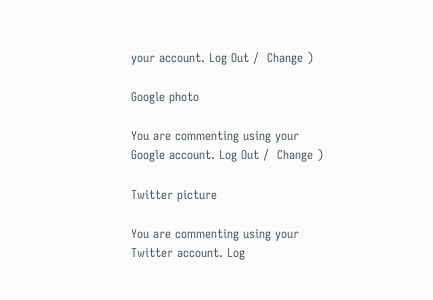your account. Log Out /  Change )

Google photo

You are commenting using your Google account. Log Out /  Change )

Twitter picture

You are commenting using your Twitter account. Log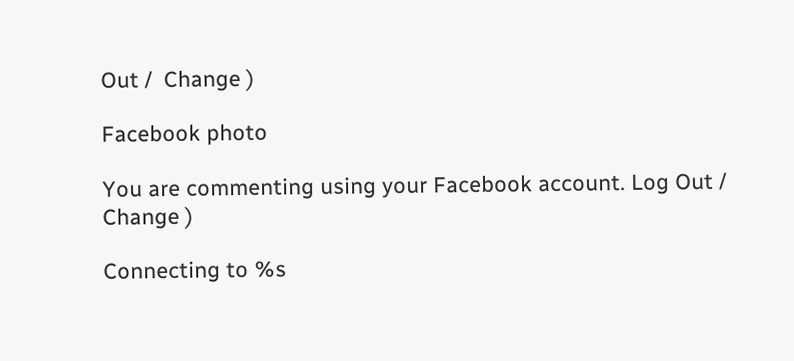Out /  Change )

Facebook photo

You are commenting using your Facebook account. Log Out /  Change )

Connecting to %s